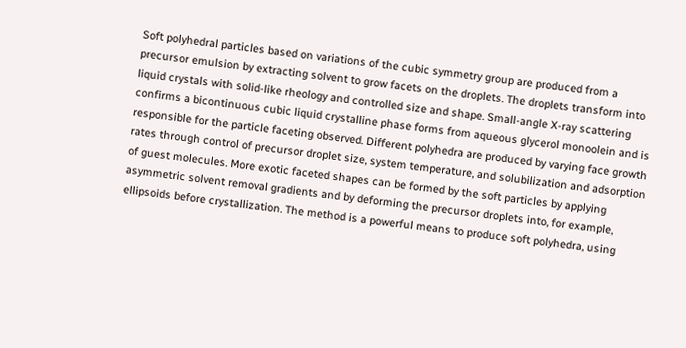Soft polyhedral particles based on variations of the cubic symmetry group are produced from a precursor emulsion by extracting solvent to grow facets on the droplets. The droplets transform into liquid crystals with solid-like rheology and controlled size and shape. Small-angle X-ray scattering confirms a bicontinuous cubic liquid crystalline phase forms from aqueous glycerol monoolein and is responsible for the particle faceting observed. Different polyhedra are produced by varying face growth rates through control of precursor droplet size, system temperature, and solubilization and adsorption of guest molecules. More exotic faceted shapes can be formed by the soft particles by applying asymmetric solvent removal gradients and by deforming the precursor droplets into, for example, ellipsoids before crystallization. The method is a powerful means to produce soft polyhedra, using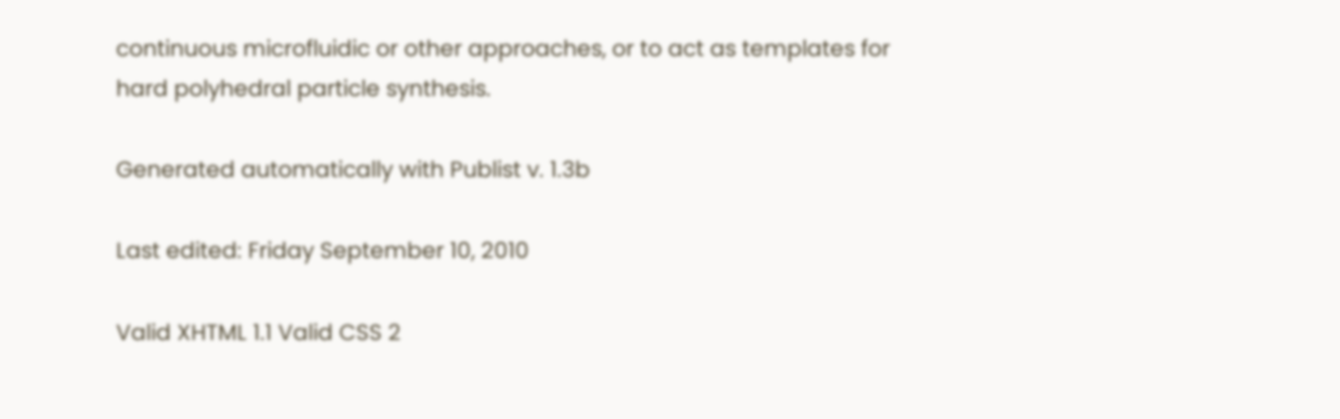continuous microfluidic or other approaches, or to act as templates for hard polyhedral particle synthesis.

Generated automatically with Publist v. 1.3b

Last edited: Friday September 10, 2010

Valid XHTML 1.1 Valid CSS 2